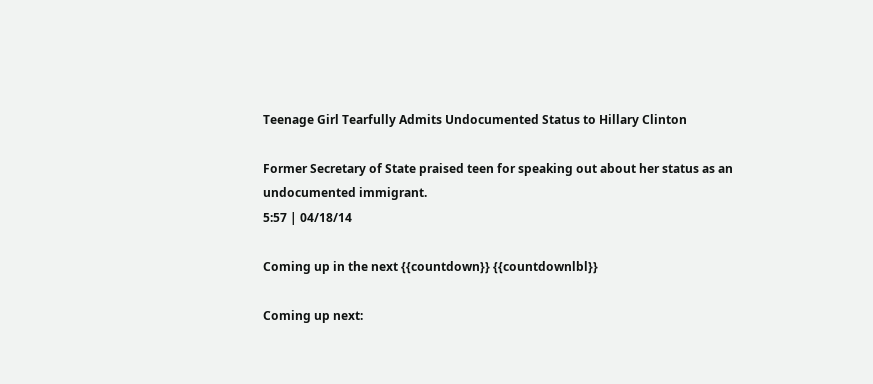Teenage Girl Tearfully Admits Undocumented Status to Hillary Clinton

Former Secretary of State praised teen for speaking out about her status as an undocumented immigrant.
5:57 | 04/18/14

Coming up in the next {{countdown}} {{countdownlbl}}

Coming up next: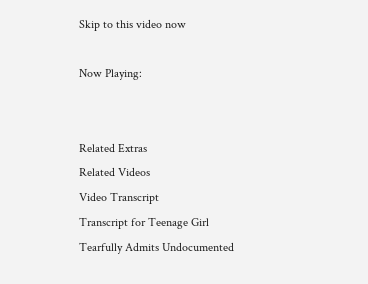Skip to this video now

Now Playing:


Related Extras
Related Videos
Video Transcript
Transcript for Teenage Girl Tearfully Admits Undocumented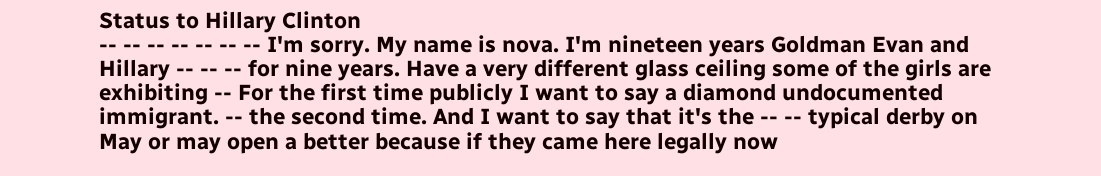Status to Hillary Clinton
-- -- -- -- -- -- -- I'm sorry. My name is nova. I'm nineteen years Goldman Evan and Hillary -- -- -- for nine years. Have a very different glass ceiling some of the girls are exhibiting -- For the first time publicly I want to say a diamond undocumented immigrant. -- the second time. And I want to say that it's the -- -- typical derby on May or may open a better because if they came here legally now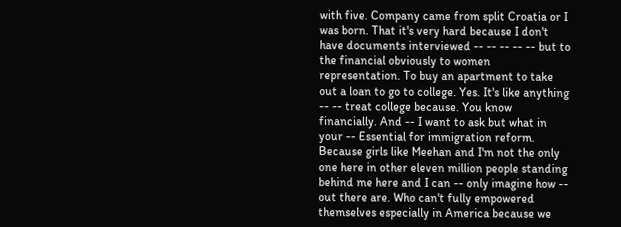with five. Company came from split Croatia or I was born. That it's very hard because I don't have documents interviewed -- -- -- -- -- but to the financial obviously to women representation. To buy an apartment to take out a loan to go to college. Yes. It's like anything -- -- treat college because. You know financially. And -- I want to ask but what in your -- Essential for immigration reform. Because girls like Meehan and I'm not the only one here in other eleven million people standing behind me here and I can -- only imagine how -- out there are. Who can't fully empowered themselves especially in America because we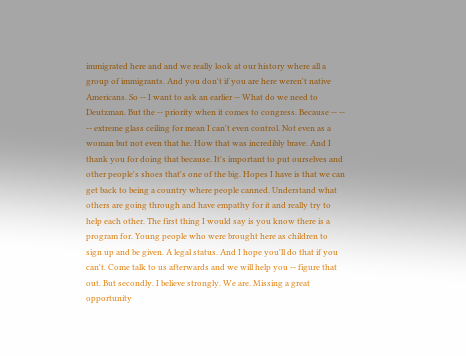immigrated here and and we really look at our history where all a group of immigrants. And you don't if you are here weren't native Americans. So -- I want to ask an earlier -- What do we need to Deutzman. But the -- priority when it comes to congress. Because -- -- -- extreme glass ceiling for mean I can't even control. Not even as a woman but not even that he. How that was incredibly brave. And I thank you for doing that because. It's important to put ourselves and other people's shoes that's one of the big. Hopes I have is that we can get back to being a country where people canned. Understand what others are going through and have empathy for it and really try to help each other. The first thing I would say is you know there is a program for. Young people who were brought here as children to sign up and be given. A legal status. And I hope you'll do that if you can't. Come talk to us afterwards and we will help you -- figure that out. But secondly. I believe strongly. We are. Missing a great opportunity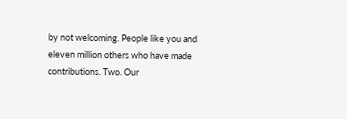by not welcoming. People like you and eleven million others who have made contributions. Two. Our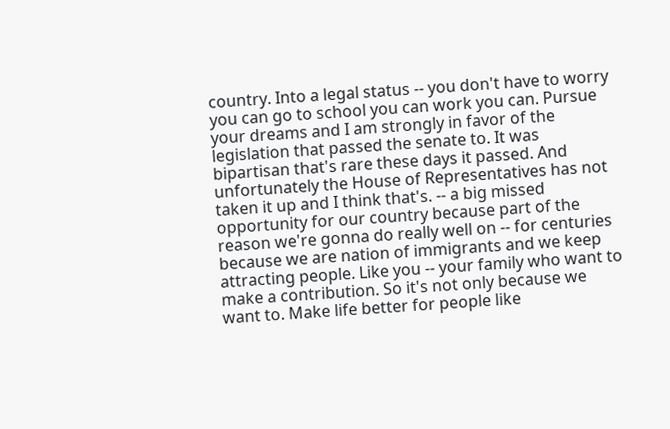country. Into a legal status -- you don't have to worry you can go to school you can work you can. Pursue your dreams and I am strongly in favor of the legislation that passed the senate to. It was bipartisan that's rare these days it passed. And unfortunately the House of Representatives has not taken it up and I think that's. -- a big missed opportunity for our country because part of the reason we're gonna do really well on -- for centuries because we are nation of immigrants and we keep attracting people. Like you -- your family who want to make a contribution. So it's not only because we want to. Make life better for people like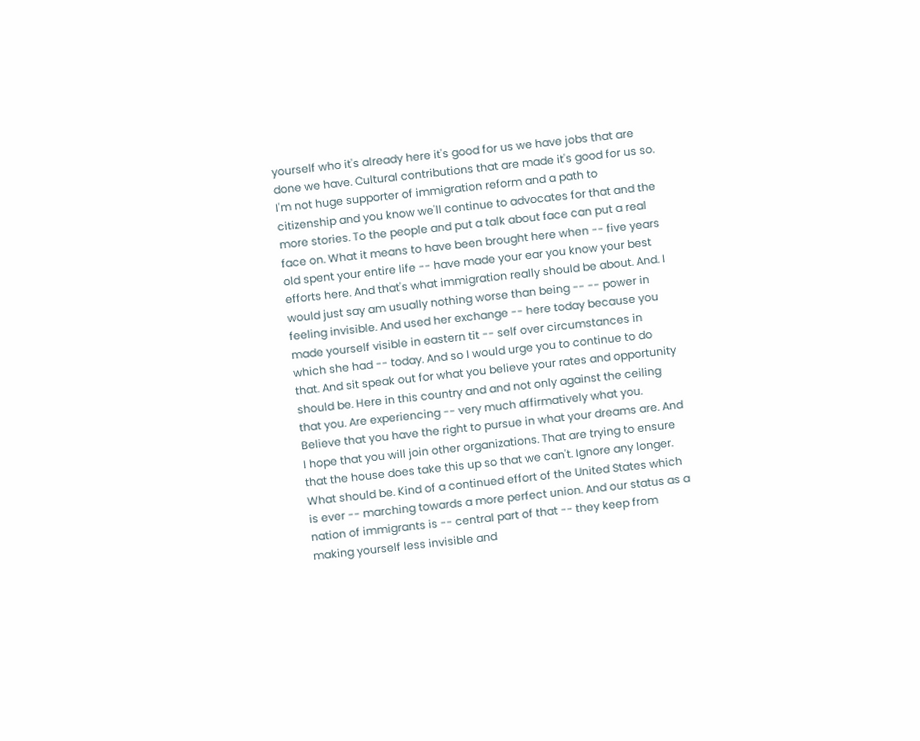yourself who it's already here it's good for us we have jobs that are done we have. Cultural contributions that are made it's good for us so. I'm not huge supporter of immigration reform and a path to citizenship and you know we'll continue to advocates for that and the more stories. To the people and put a talk about face can put a real face on. What it means to have been brought here when -- five years old spent your entire life -- have made your ear you know your best efforts here. And that's what immigration really should be about. And. I would just say am usually nothing worse than being -- -- power in feeling invisible. And used her exchange -- here today because you made yourself visible in eastern tit -- self over circumstances in which she had -- today. And so I would urge you to continue to do that. And sit speak out for what you believe your rates and opportunity should be. Here in this country and and not only against the ceiling that you. Are experiencing -- very much affirmatively what you. Believe that you have the right to pursue in what your dreams are. And I hope that you will join other organizations. That are trying to ensure that the house does take this up so that we can't. Ignore any longer. What should be. Kind of a continued effort of the United States which is ever -- marching towards a more perfect union. And our status as a nation of immigrants is -- central part of that -- they keep from making yourself less invisible and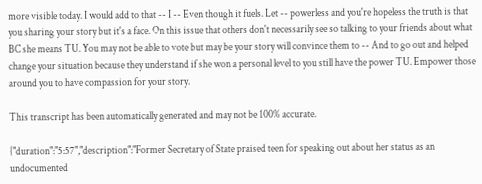more visible today. I would add to that -- I -- Even though it fuels. Let -- powerless and you're hopeless the truth is that you sharing your story but it's a face. On this issue that others don't necessarily see so talking to your friends about what BC she means TU. You may not be able to vote but may be your story will convince them to -- And to go out and helped change your situation because they understand if she won a personal level to you still have the power TU. Empower those around you to have compassion for your story.

This transcript has been automatically generated and may not be 100% accurate.

{"duration":"5:57","description":"Former Secretary of State praised teen for speaking out about her status as an undocumented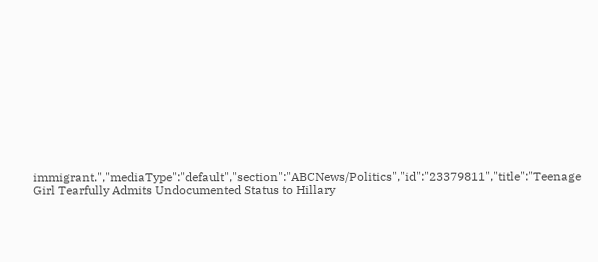immigrant.","mediaType":"default","section":"ABCNews/Politics","id":"23379811","title":"Teenage Girl Tearfully Admits Undocumented Status to Hillary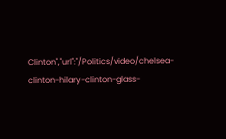Clinton","url":"/Politics/video/chelsea-clinton-hilary-clinton-glass-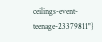ceilings-event-teenage-23379811"}